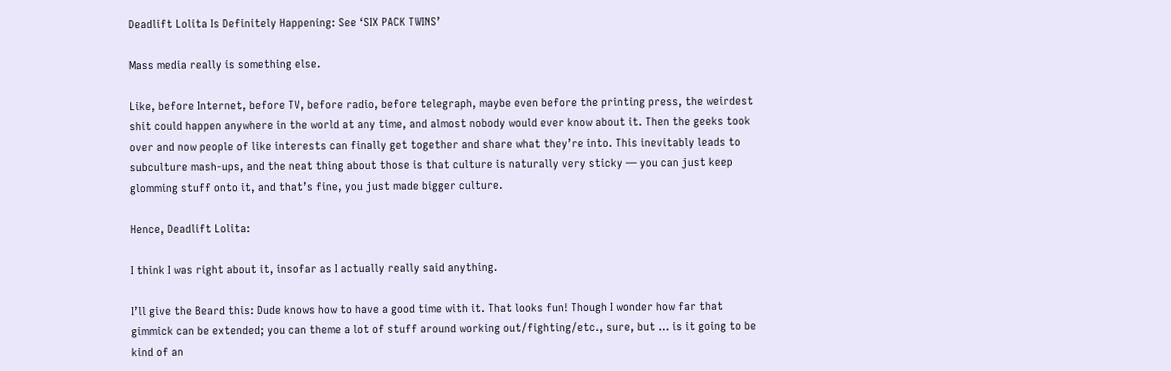Deadlift Lolita Is Definitely Happening: See ‘SIX PACK TWINS’

Mass media really is something else.

Like, before Internet, before TV, before radio, before telegraph, maybe even before the printing press, the weirdest shit could happen anywhere in the world at any time, and almost nobody would ever know about it. Then the geeks took over and now people of like interests can finally get together and share what they’re into. This inevitably leads to subculture mash-ups, and the neat thing about those is that culture is naturally very sticky — you can just keep glomming stuff onto it, and that’s fine, you just made bigger culture.

Hence, Deadlift Lolita:

I think I was right about it, insofar as I actually really said anything.

I’ll give the Beard this: Dude knows how to have a good time with it. That looks fun! Though I wonder how far that gimmick can be extended; you can theme a lot of stuff around working out/fighting/etc., sure, but … is it going to be kind of an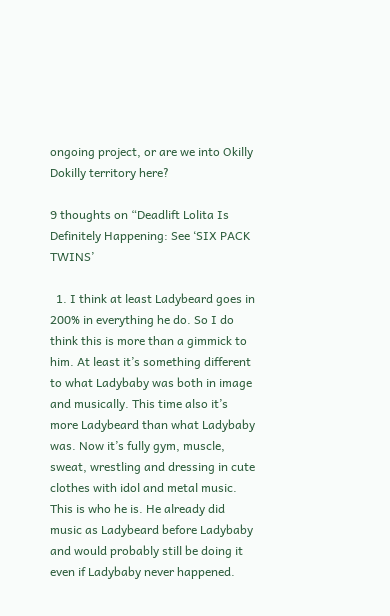ongoing project, or are we into Okilly Dokilly territory here?

9 thoughts on “Deadlift Lolita Is Definitely Happening: See ‘SIX PACK TWINS’

  1. I think at least Ladybeard goes in 200% in everything he do. So I do think this is more than a gimmick to him. At least it’s something different to what Ladybaby was both in image and musically. This time also it’s more Ladybeard than what Ladybaby was. Now it’s fully gym, muscle, sweat, wrestling and dressing in cute clothes with idol and metal music. This is who he is. He already did music as Ladybeard before Ladybaby and would probably still be doing it even if Ladybaby never happened.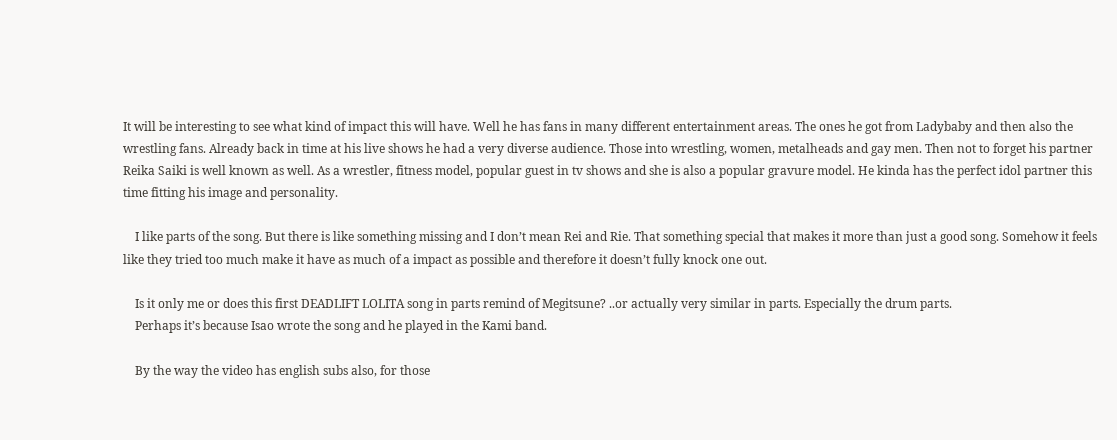It will be interesting to see what kind of impact this will have. Well he has fans in many different entertainment areas. The ones he got from Ladybaby and then also the wrestling fans. Already back in time at his live shows he had a very diverse audience. Those into wrestling, women, metalheads and gay men. Then not to forget his partner Reika Saiki is well known as well. As a wrestler, fitness model, popular guest in tv shows and she is also a popular gravure model. He kinda has the perfect idol partner this time fitting his image and personality.

    I like parts of the song. But there is like something missing and I don’t mean Rei and Rie. That something special that makes it more than just a good song. Somehow it feels like they tried too much make it have as much of a impact as possible and therefore it doesn’t fully knock one out.

    Is it only me or does this first DEADLIFT LOLITA song in parts remind of Megitsune? ..or actually very similar in parts. Especially the drum parts.
    Perhaps it’s because Isao wrote the song and he played in the Kami band.

    By the way the video has english subs also, for those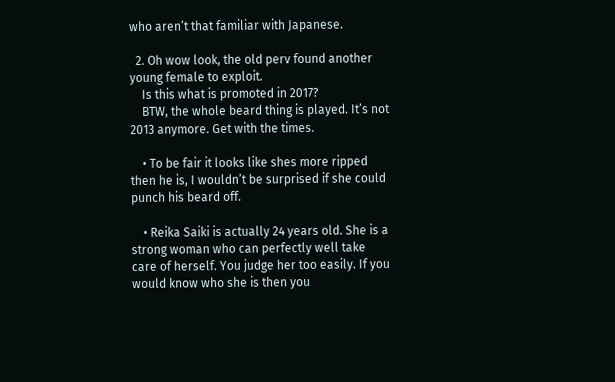who aren’t that familiar with Japanese.

  2. Oh wow look, the old perv found another young female to exploit.
    Is this what is promoted in 2017?
    BTW, the whole beard thing is played. It’s not 2013 anymore. Get with the times.

    • To be fair it looks like shes more ripped then he is, I wouldn’t be surprised if she could punch his beard off.

    • Reika Saiki is actually 24 years old. She is a strong woman who can perfectly well take care of herself. You judge her too easily. If you would know who she is then you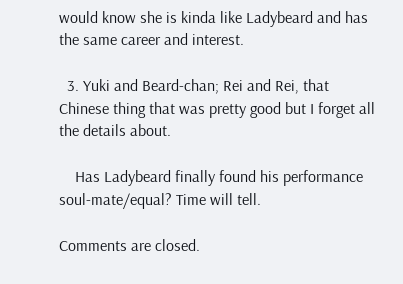would know she is kinda like Ladybeard and has the same career and interest.

  3. Yuki and Beard-chan; Rei and Rei, that Chinese thing that was pretty good but I forget all the details about.

    Has Ladybeard finally found his performance soul-mate/equal? Time will tell.

Comments are closed.